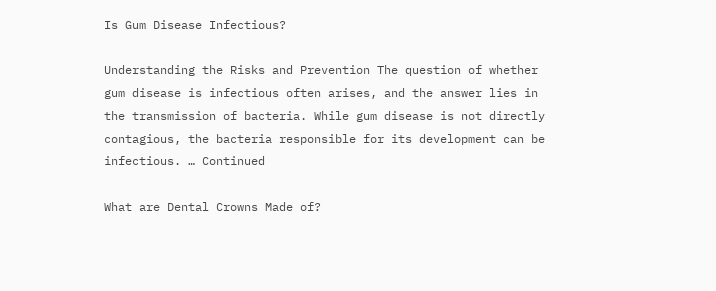Is Gum Disease Infectious?

Understanding the Risks and Prevention The question of whether gum disease is infectious often arises, and the answer lies in the transmission of bacteria. While gum disease is not directly contagious, the bacteria responsible for its development can be infectious. … Continued

What are Dental Crowns Made of?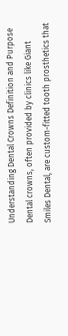Understanding Dental Crowns Definition and Purpose Dental crowns, often provided by clinics like Giant Smiles Dental, are custom-fitted tooth prosthetics that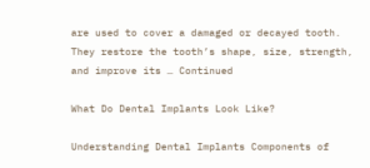are used to cover a damaged or decayed tooth. They restore the tooth’s shape, size, strength, and improve its … Continued

What Do Dental Implants Look Like?

Understanding Dental Implants Components of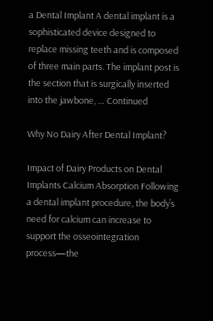a Dental Implant A dental implant is a sophisticated device designed to replace missing teeth and is composed of three main parts. The implant post is the section that is surgically inserted into the jawbone, … Continued

Why No Dairy After Dental Implant?

Impact of Dairy Products on Dental Implants Calcium Absorption Following a dental implant procedure, the body’s need for calcium can increase to support the osseointegration process—the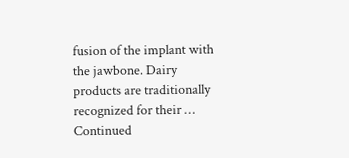fusion of the implant with the jawbone. Dairy products are traditionally recognized for their … Continued